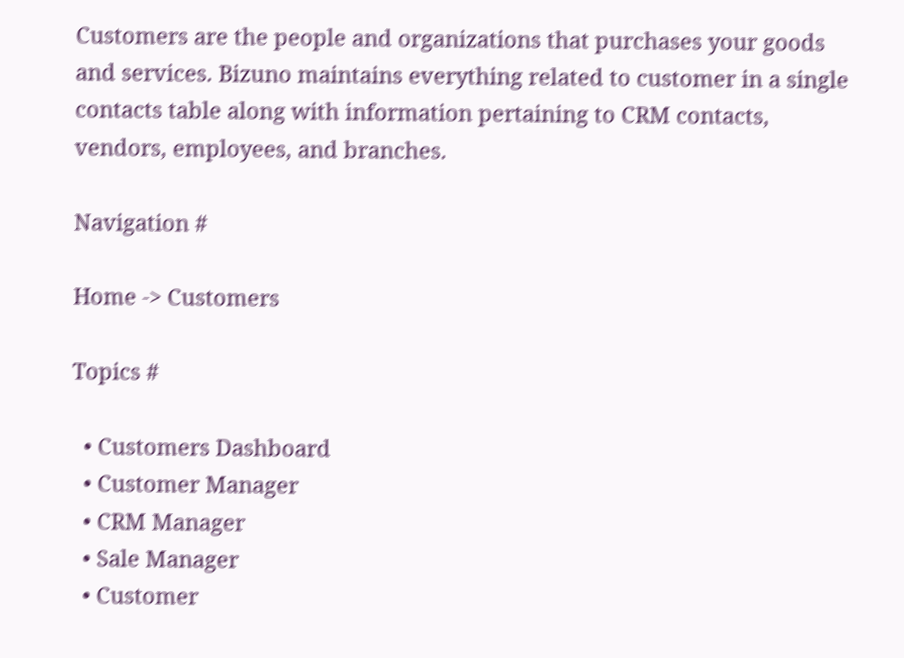Customers are the people and organizations that purchases your goods and services. Bizuno maintains everything related to customer in a single contacts table along with information pertaining to CRM contacts, vendors, employees, and branches.

Navigation #

Home -> Customers

Topics #

  • Customers Dashboard
  • Customer Manager
  • CRM Manager
  • Sale Manager
  • Customer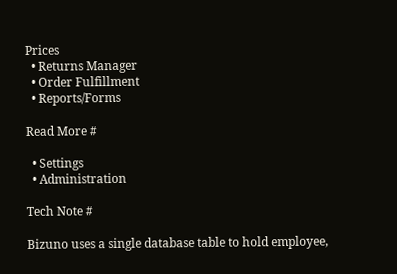Prices
  • Returns Manager
  • Order Fulfillment
  • Reports/Forms

Read More #

  • Settings
  • Administration

Tech Note #

Bizuno uses a single database table to hold employee,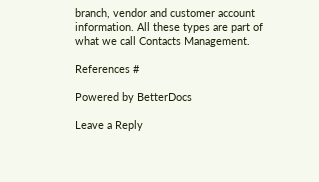branch, vendor and customer account information. All these types are part of what we call Contacts Management.

References #

Powered by BetterDocs

Leave a Reply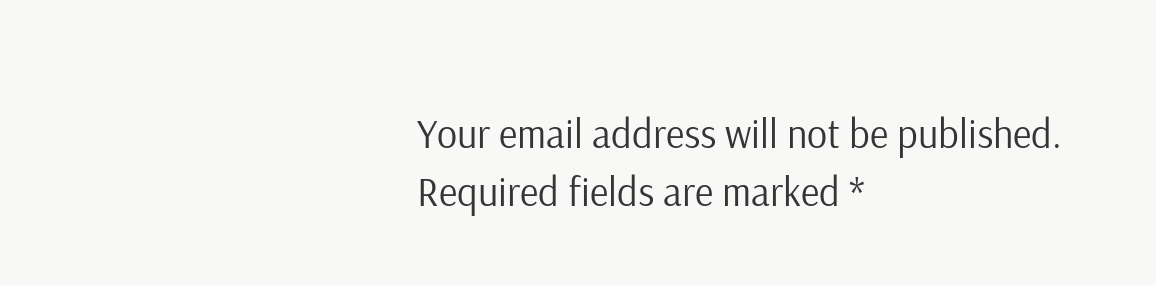Your email address will not be published. Required fields are marked *